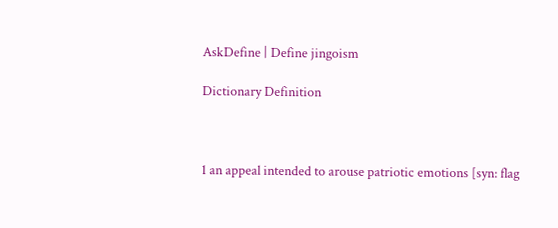AskDefine | Define jingoism

Dictionary Definition



1 an appeal intended to arouse patriotic emotions [syn: flag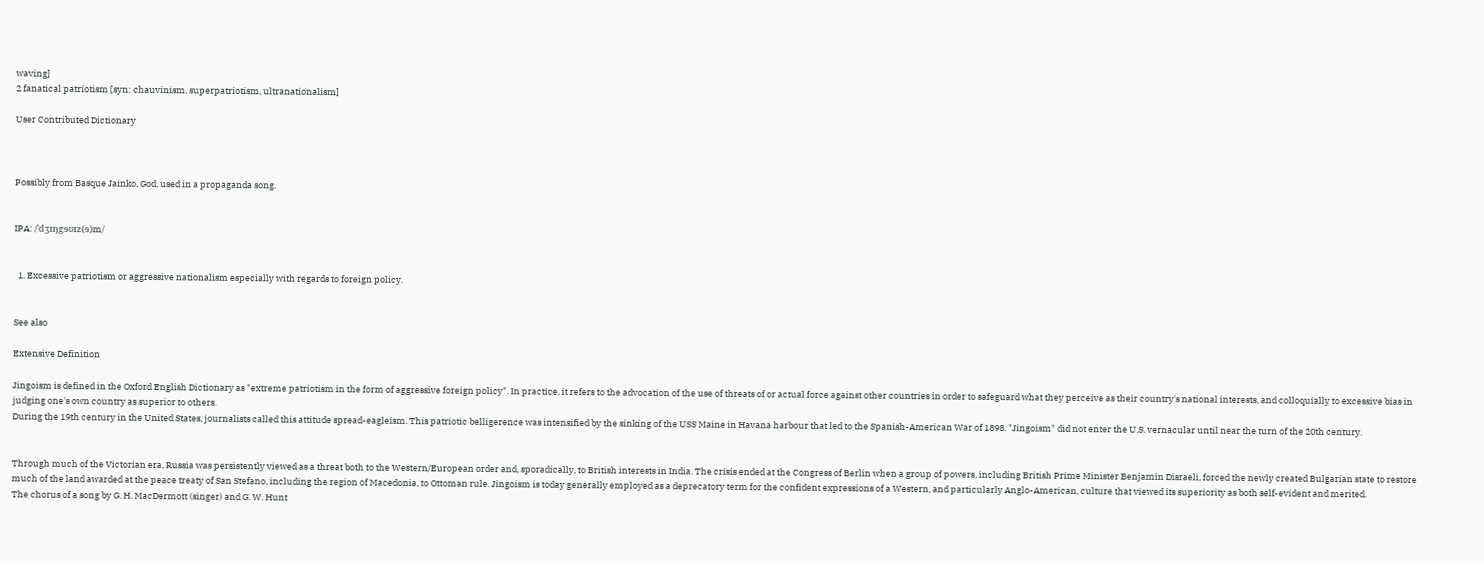waving]
2 fanatical patriotism [syn: chauvinism, superpatriotism, ultranationalism]

User Contributed Dictionary



Possibly from Basque Jainko, God, used in a propaganda song.


IPA: /ˈdʒɪŋgɘʊɪz(ɘ)m/


  1. Excessive patriotism or aggressive nationalism especially with regards to foreign policy.


See also

Extensive Definition

Jingoism is defined in the Oxford English Dictionary as "extreme patriotism in the form of aggressive foreign policy". In practice, it refers to the advocation of the use of threats of or actual force against other countries in order to safeguard what they perceive as their country's national interests, and colloquially to excessive bias in judging one's own country as superior to others.
During the 19th century in the United States, journalists called this attitude spread-eagleism. This patriotic belligerence was intensified by the sinking of the USS Maine in Havana harbour that led to the Spanish-American War of 1898. "Jingoism" did not enter the U.S. vernacular until near the turn of the 20th century.


Through much of the Victorian era, Russia was persistently viewed as a threat both to the Western/European order and, sporadically, to British interests in India. The crisis ended at the Congress of Berlin when a group of powers, including British Prime Minister Benjamin Disraeli, forced the newly created Bulgarian state to restore much of the land awarded at the peace treaty of San Stefano, including the region of Macedonia, to Ottoman rule. Jingoism is today generally employed as a deprecatory term for the confident expressions of a Western, and particularly Anglo-American, culture that viewed its superiority as both self-evident and merited.
The chorus of a song by G. H. MacDermott (singer) and G. W. Hunt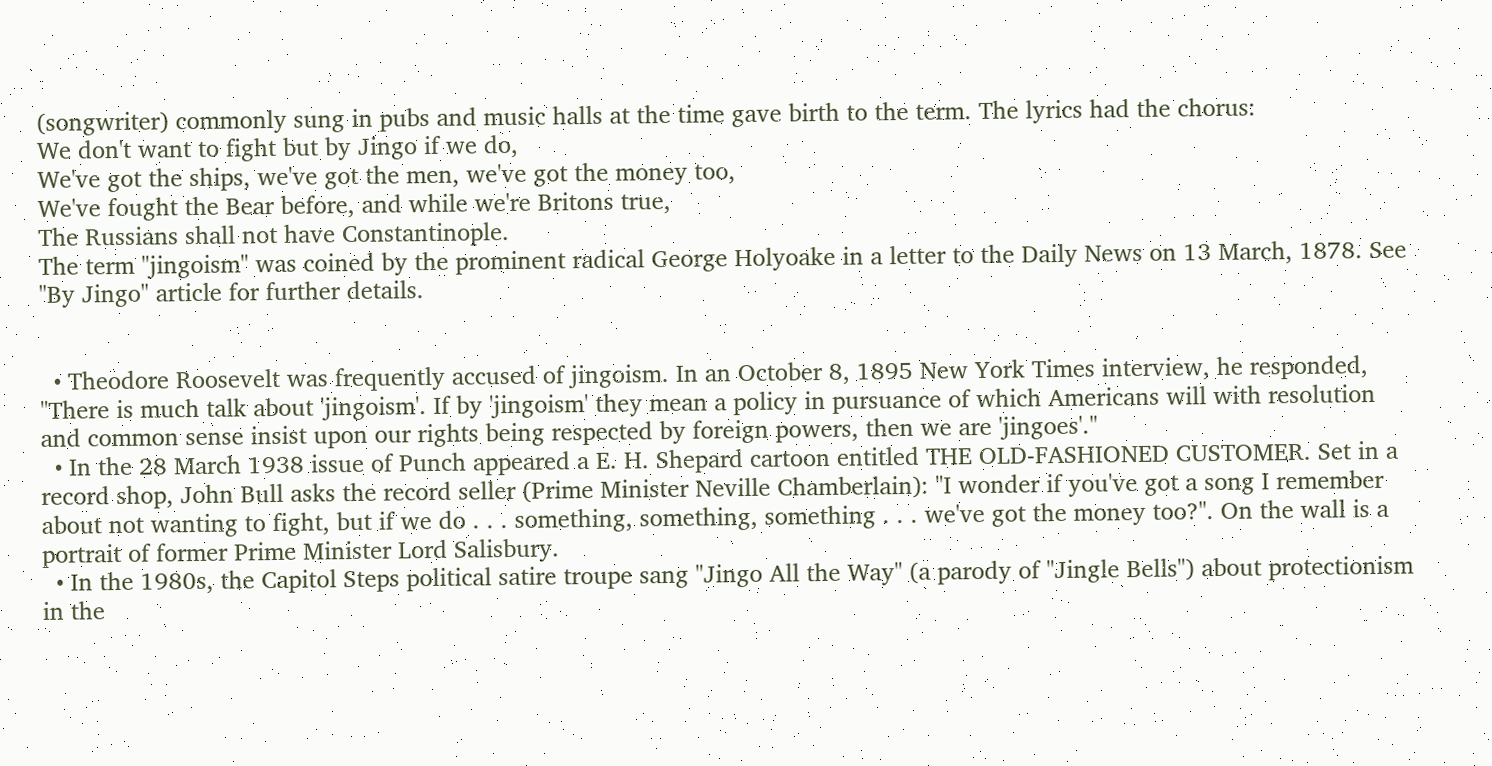(songwriter) commonly sung in pubs and music halls at the time gave birth to the term. The lyrics had the chorus:
We don't want to fight but by Jingo if we do,
We've got the ships, we've got the men, we've got the money too,
We've fought the Bear before, and while we're Britons true,
The Russians shall not have Constantinople.
The term "jingoism" was coined by the prominent radical George Holyoake in a letter to the Daily News on 13 March, 1878. See "By Jingo" article for further details.


  • Theodore Roosevelt was frequently accused of jingoism. In an October 8, 1895 New York Times interview, he responded, "There is much talk about 'jingoism'. If by 'jingoism' they mean a policy in pursuance of which Americans will with resolution and common sense insist upon our rights being respected by foreign powers, then we are 'jingoes'."
  • In the 28 March 1938 issue of Punch appeared a E. H. Shepard cartoon entitled THE OLD-FASHIONED CUSTOMER. Set in a record shop, John Bull asks the record seller (Prime Minister Neville Chamberlain): "I wonder if you've got a song I remember about not wanting to fight, but if we do . . . something, something, something . . . we've got the money too?". On the wall is a portrait of former Prime Minister Lord Salisbury.
  • In the 1980s, the Capitol Steps political satire troupe sang "Jingo All the Way" (a parody of "Jingle Bells") about protectionism in the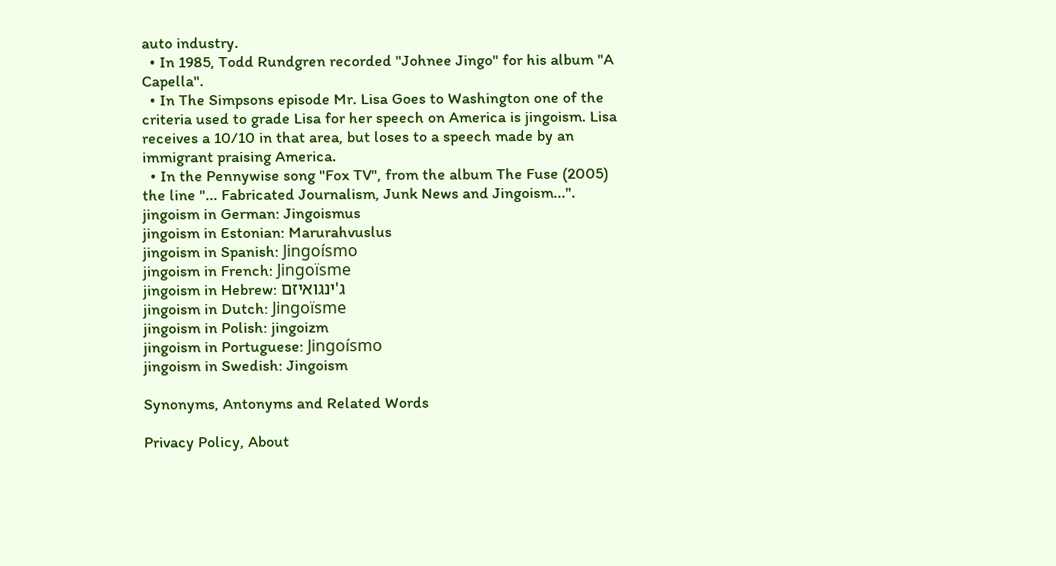auto industry.
  • In 1985, Todd Rundgren recorded "Johnee Jingo" for his album "A Capella".
  • In The Simpsons episode Mr. Lisa Goes to Washington one of the criteria used to grade Lisa for her speech on America is jingoism. Lisa receives a 10/10 in that area, but loses to a speech made by an immigrant praising America.
  • In the Pennywise song "Fox TV", from the album The Fuse (2005) the line "... Fabricated Journalism, Junk News and Jingoism...".
jingoism in German: Jingoismus
jingoism in Estonian: Marurahvuslus
jingoism in Spanish: Jingoísmo
jingoism in French: Jingoïsme
jingoism in Hebrew: ג'ינגואיזם
jingoism in Dutch: Jingoïsme
jingoism in Polish: jingoizm
jingoism in Portuguese: Jingoísmo
jingoism in Swedish: Jingoism

Synonyms, Antonyms and Related Words

Privacy Policy, About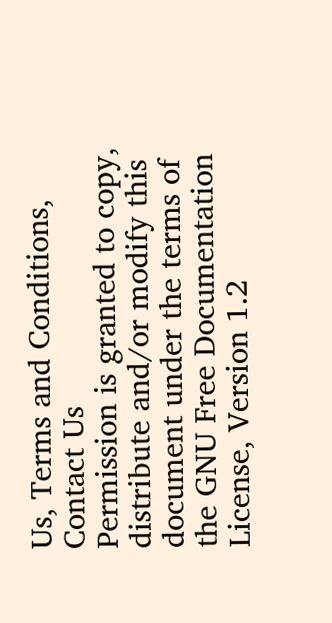Us, Terms and Conditions, Contact Us
Permission is granted to copy, distribute and/or modify this document under the terms of the GNU Free Documentation License, Version 1.2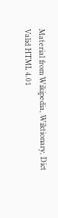Material from Wikipedia, Wiktionary, Dict
Valid HTML 4.01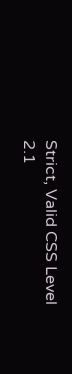Strict, Valid CSS Level 2.1